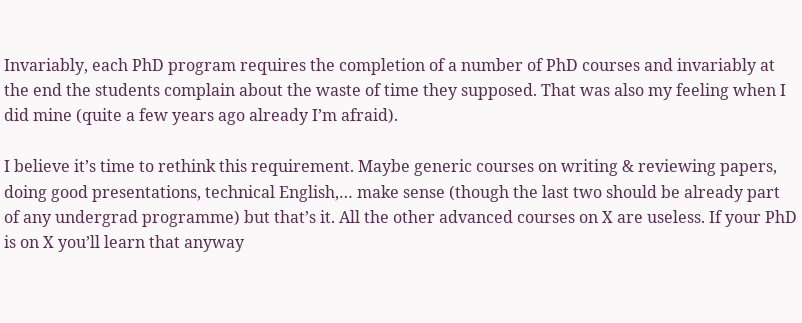Invariably, each PhD program requires the completion of a number of PhD courses and invariably at the end the students complain about the waste of time they supposed. That was also my feeling when I did mine (quite a few years ago already I’m afraid).

I believe it’s time to rethink this requirement. Maybe generic courses on writing & reviewing papers, doing good presentations, technical English,… make sense (though the last two should be already part of any undergrad programme) but that’s it. All the other advanced courses on X are useless. If your PhD is on X you’ll learn that anyway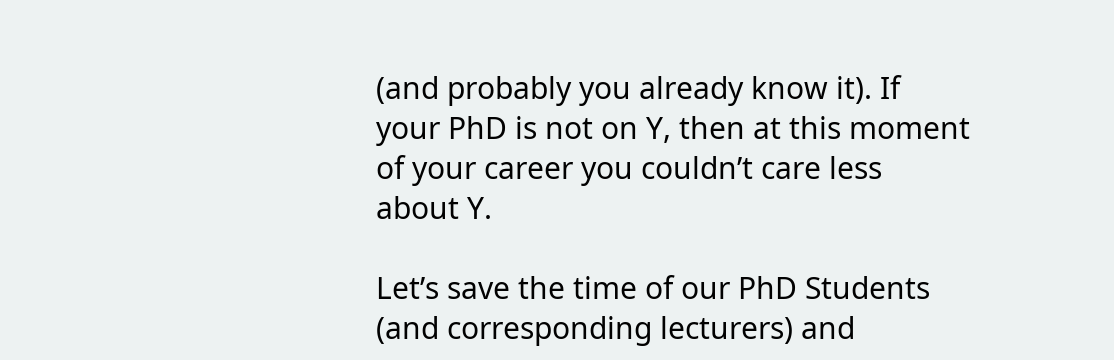(and probably you already know it). If your PhD is not on Y, then at this moment of your career you couldn’t care less about Y.

Let’s save the time of our PhD Students (and corresponding lecturers) and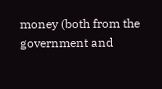money (both from the government and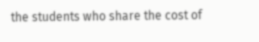the students who share the cost of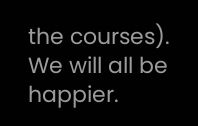the courses). We will all be happier.